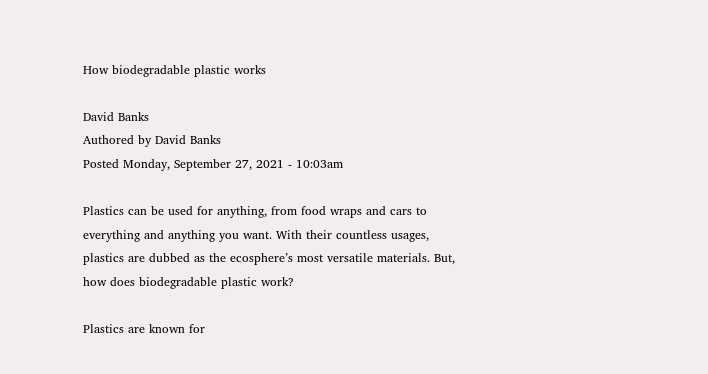How biodegradable plastic works

David Banks
Authored by David Banks
Posted Monday, September 27, 2021 - 10:03am

Plastics can be used for anything, from food wraps and cars to everything and anything you want. With their countless usages, plastics are dubbed as the ecosphere’s most versatile materials. But, how does biodegradable plastic work?

Plastics are known for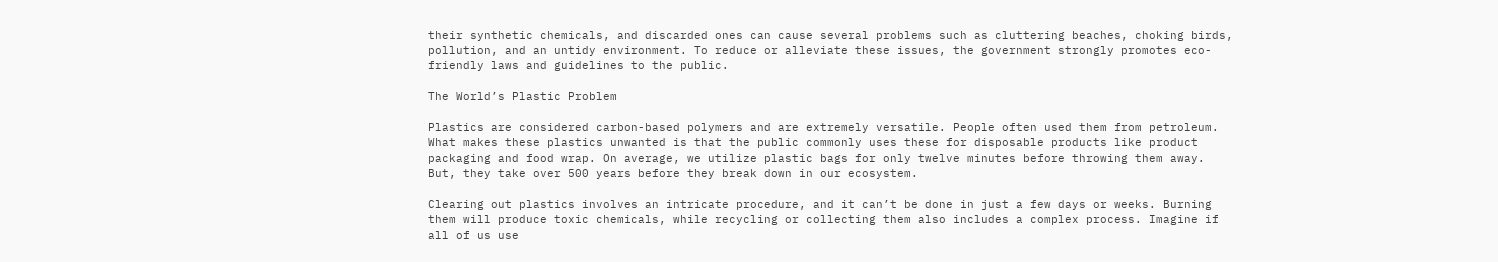their synthetic chemicals, and discarded ones can cause several problems such as cluttering beaches, choking birds, pollution, and an untidy environment. To reduce or alleviate these issues, the government strongly promotes eco-friendly laws and guidelines to the public.

The World’s Plastic Problem

Plastics are considered carbon-based polymers and are extremely versatile. People often used them from petroleum. What makes these plastics unwanted is that the public commonly uses these for disposable products like product packaging and food wrap. On average, we utilize plastic bags for only twelve minutes before throwing them away. But, they take over 500 years before they break down in our ecosystem.

Clearing out plastics involves an intricate procedure, and it can’t be done in just a few days or weeks. Burning them will produce toxic chemicals, while recycling or collecting them also includes a complex process. Imagine if all of us use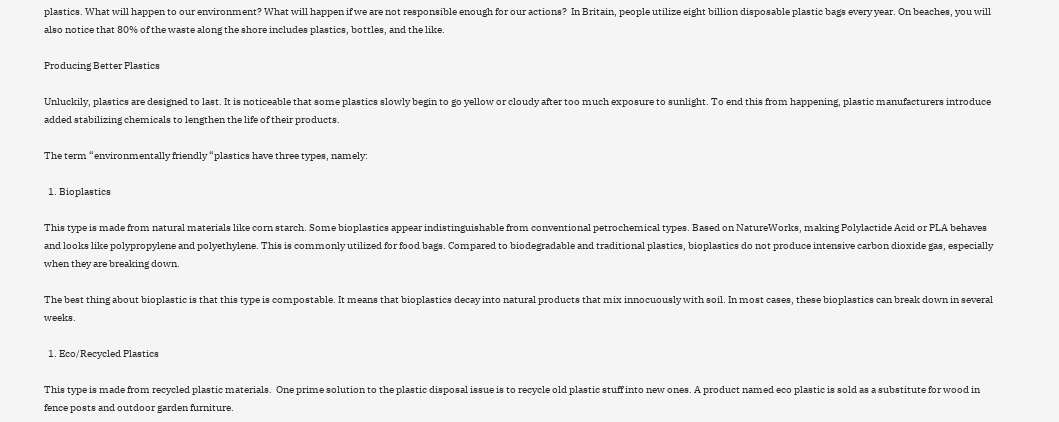plastics. What will happen to our environment? What will happen if we are not responsible enough for our actions?  In Britain, people utilize eight billion disposable plastic bags every year. On beaches, you will also notice that 80% of the waste along the shore includes plastics, bottles, and the like.

Producing Better Plastics

Unluckily, plastics are designed to last. It is noticeable that some plastics slowly begin to go yellow or cloudy after too much exposure to sunlight. To end this from happening, plastic manufacturers introduce added stabilizing chemicals to lengthen the life of their products.

The term “environmentally friendly “plastics have three types, namely:

  1. Bioplastics

This type is made from natural materials like corn starch. Some bioplastics appear indistinguishable from conventional petrochemical types. Based on NatureWorks, making Polylactide Acid or PLA behaves and looks like polypropylene and polyethylene. This is commonly utilized for food bags. Compared to biodegradable and traditional plastics, bioplastics do not produce intensive carbon dioxide gas, especially when they are breaking down.

The best thing about bioplastic is that this type is compostable. It means that bioplastics decay into natural products that mix innocuously with soil. In most cases, these bioplastics can break down in several weeks.

  1. Eco/Recycled Plastics

This type is made from recycled plastic materials.  One prime solution to the plastic disposal issue is to recycle old plastic stuff into new ones. A product named eco plastic is sold as a substitute for wood in fence posts and outdoor garden furniture.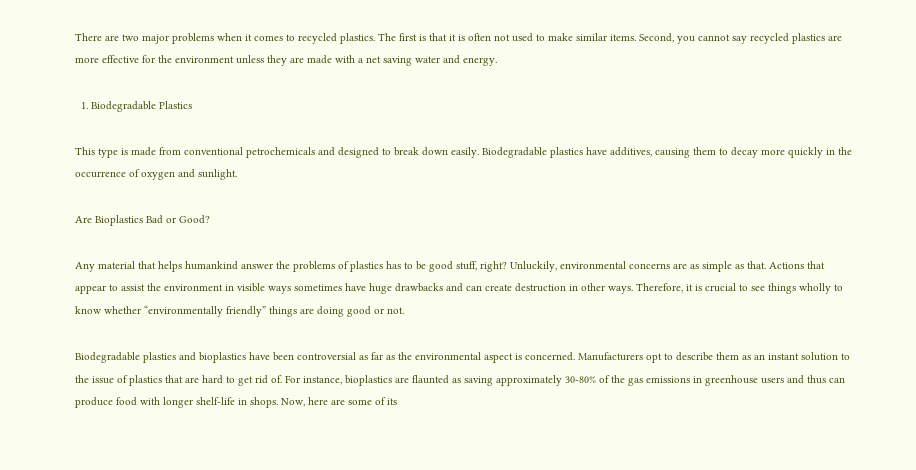There are two major problems when it comes to recycled plastics. The first is that it is often not used to make similar items. Second, you cannot say recycled plastics are more effective for the environment unless they are made with a net saving water and energy.

  1. Biodegradable Plastics

This type is made from conventional petrochemicals and designed to break down easily. Biodegradable plastics have additives, causing them to decay more quickly in the occurrence of oxygen and sunlight.

Are Bioplastics Bad or Good?

Any material that helps humankind answer the problems of plastics has to be good stuff, right? Unluckily, environmental concerns are as simple as that. Actions that appear to assist the environment in visible ways sometimes have huge drawbacks and can create destruction in other ways. Therefore, it is crucial to see things wholly to know whether “environmentally friendly” things are doing good or not.

Biodegradable plastics and bioplastics have been controversial as far as the environmental aspect is concerned. Manufacturers opt to describe them as an instant solution to the issue of plastics that are hard to get rid of. For instance, bioplastics are flaunted as saving approximately 30-80% of the gas emissions in greenhouse users and thus can produce food with longer shelf-life in shops. Now, here are some of its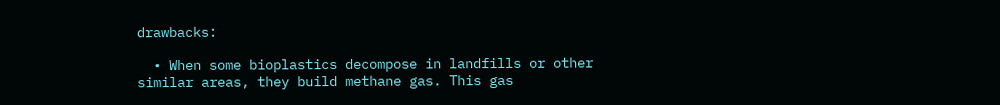drawbacks:

  • When some bioplastics decompose in landfills or other similar areas, they build methane gas. This gas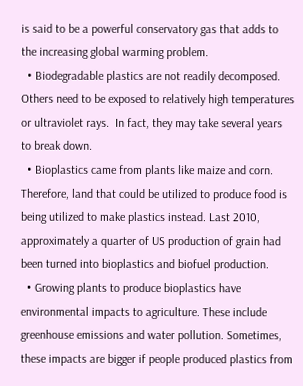is said to be a powerful conservatory gas that adds to the increasing global warming problem.
  • Biodegradable plastics are not readily decomposed. Others need to be exposed to relatively high temperatures or ultraviolet rays.  In fact, they may take several years to break down.
  • Bioplastics came from plants like maize and corn. Therefore, land that could be utilized to produce food is being utilized to make plastics instead. Last 2010, approximately a quarter of US production of grain had been turned into bioplastics and biofuel production.
  • Growing plants to produce bioplastics have environmental impacts to agriculture. These include greenhouse emissions and water pollution. Sometimes, these impacts are bigger if people produced plastics from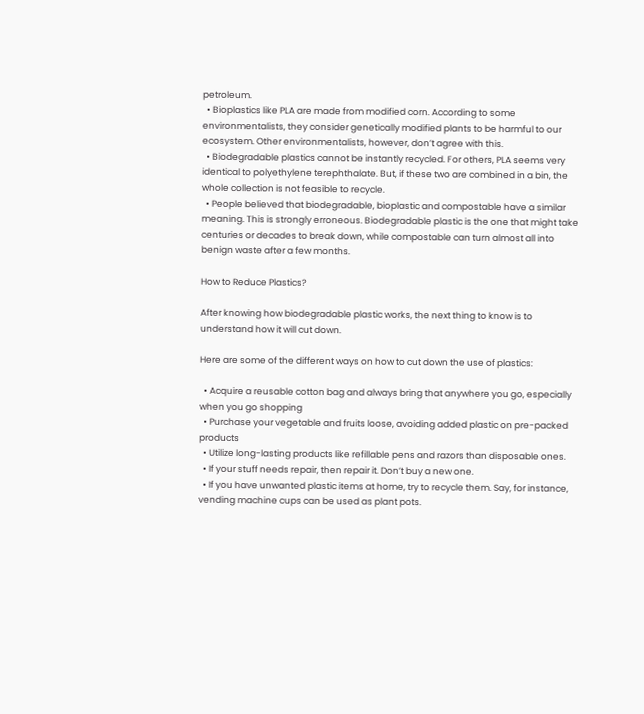petroleum.
  • Bioplastics like PLA are made from modified corn. According to some environmentalists, they consider genetically modified plants to be harmful to our ecosystem. Other environmentalists, however, don’t agree with this.
  • Biodegradable plastics cannot be instantly recycled. For others, PLA seems very identical to polyethylene terephthalate. But, if these two are combined in a bin, the whole collection is not feasible to recycle.
  • People believed that biodegradable, bioplastic and compostable have a similar meaning. This is strongly erroneous. Biodegradable plastic is the one that might take centuries or decades to break down, while compostable can turn almost all into benign waste after a few months.

How to Reduce Plastics?

After knowing how biodegradable plastic works, the next thing to know is to understand how it will cut down.

Here are some of the different ways on how to cut down the use of plastics:

  • Acquire a reusable cotton bag and always bring that anywhere you go, especially when you go shopping
  • Purchase your vegetable and fruits loose, avoiding added plastic on pre-packed products
  • Utilize long-lasting products like refillable pens and razors than disposable ones.
  • If your stuff needs repair, then repair it. Don’t buy a new one.
  • If you have unwanted plastic items at home, try to recycle them. Say, for instance, vending machine cups can be used as plant pots.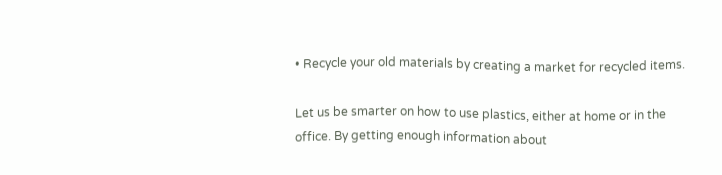• Recycle your old materials by creating a market for recycled items.

Let us be smarter on how to use plastics, either at home or in the office. By getting enough information about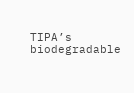TIPA’s biodegradable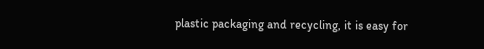plastic packaging and recycling, it is easy for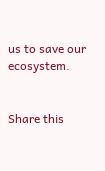us to save our ecosystem.


Share this